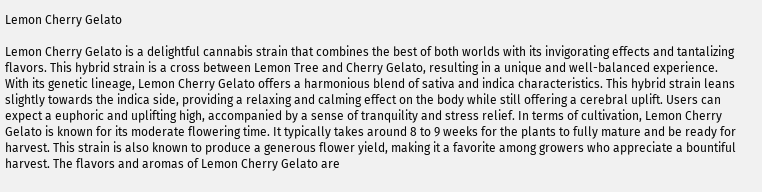Lemon Cherry Gelato

Lemon Cherry Gelato is a delightful cannabis strain that combines the best of both worlds with its invigorating effects and tantalizing flavors. This hybrid strain is a cross between Lemon Tree and Cherry Gelato, resulting in a unique and well-balanced experience. With its genetic lineage, Lemon Cherry Gelato offers a harmonious blend of sativa and indica characteristics. This hybrid strain leans slightly towards the indica side, providing a relaxing and calming effect on the body while still offering a cerebral uplift. Users can expect a euphoric and uplifting high, accompanied by a sense of tranquility and stress relief. In terms of cultivation, Lemon Cherry Gelato is known for its moderate flowering time. It typically takes around 8 to 9 weeks for the plants to fully mature and be ready for harvest. This strain is also known to produce a generous flower yield, making it a favorite among growers who appreciate a bountiful harvest. The flavors and aromas of Lemon Cherry Gelato are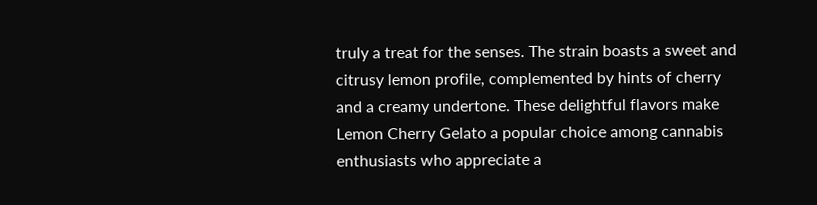truly a treat for the senses. The strain boasts a sweet and citrusy lemon profile, complemented by hints of cherry and a creamy undertone. These delightful flavors make Lemon Cherry Gelato a popular choice among cannabis enthusiasts who appreciate a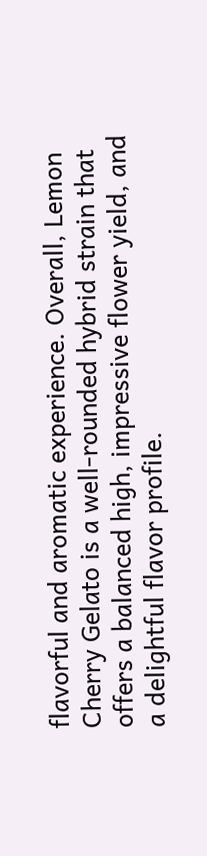flavorful and aromatic experience. Overall, Lemon Cherry Gelato is a well-rounded hybrid strain that offers a balanced high, impressive flower yield, and a delightful flavor profile.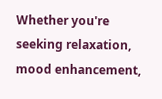Whether you're seeking relaxation, mood enhancement,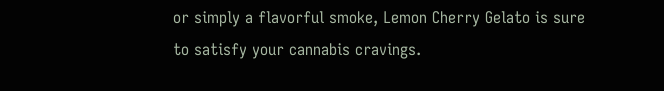or simply a flavorful smoke, Lemon Cherry Gelato is sure to satisfy your cannabis cravings.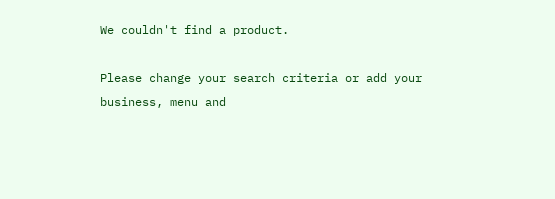We couldn't find a product.

Please change your search criteria or add your business, menu and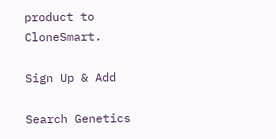product to CloneSmart.

Sign Up & Add

Search Genetics